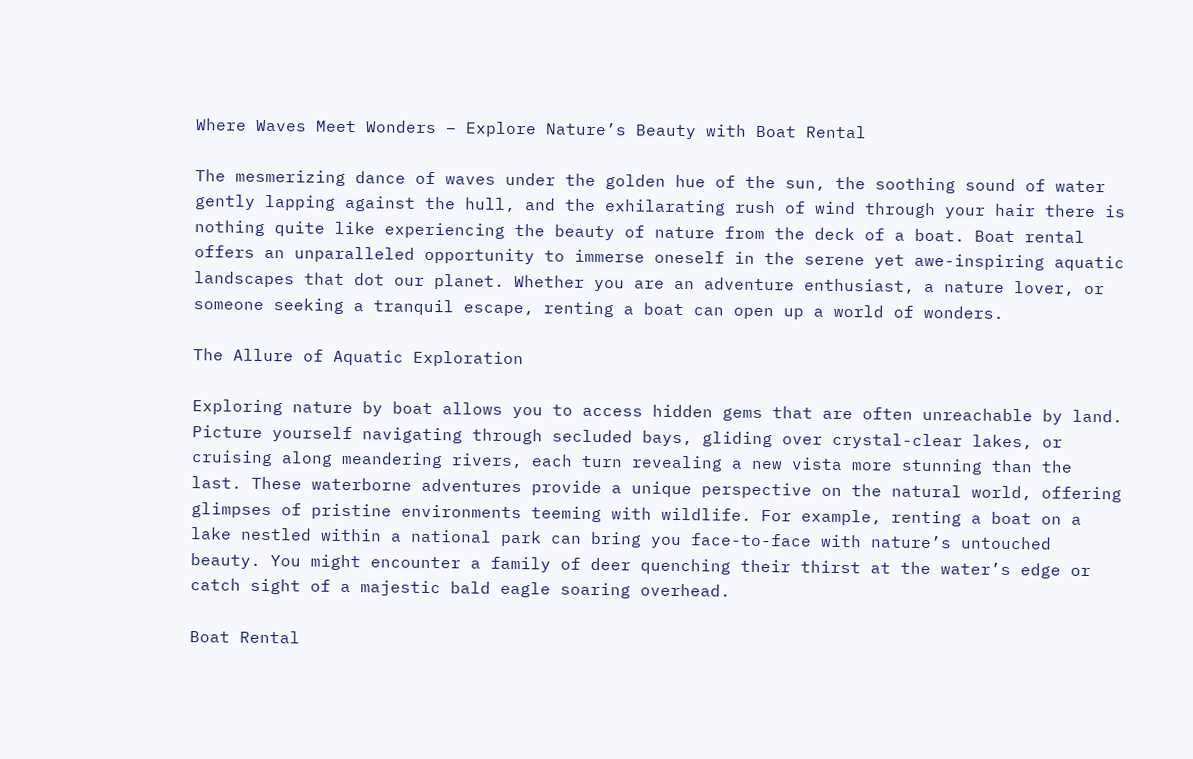Where Waves Meet Wonders – Explore Nature’s Beauty with Boat Rental

The mesmerizing dance of waves under the golden hue of the sun, the soothing sound of water gently lapping against the hull, and the exhilarating rush of wind through your hair there is nothing quite like experiencing the beauty of nature from the deck of a boat. Boat rental offers an unparalleled opportunity to immerse oneself in the serene yet awe-inspiring aquatic landscapes that dot our planet. Whether you are an adventure enthusiast, a nature lover, or someone seeking a tranquil escape, renting a boat can open up a world of wonders.

The Allure of Aquatic Exploration

Exploring nature by boat allows you to access hidden gems that are often unreachable by land. Picture yourself navigating through secluded bays, gliding over crystal-clear lakes, or cruising along meandering rivers, each turn revealing a new vista more stunning than the last. These waterborne adventures provide a unique perspective on the natural world, offering glimpses of pristine environments teeming with wildlife. For example, renting a boat on a lake nestled within a national park can bring you face-to-face with nature’s untouched beauty. You might encounter a family of deer quenching their thirst at the water’s edge or catch sight of a majestic bald eagle soaring overhead.

Boat Rental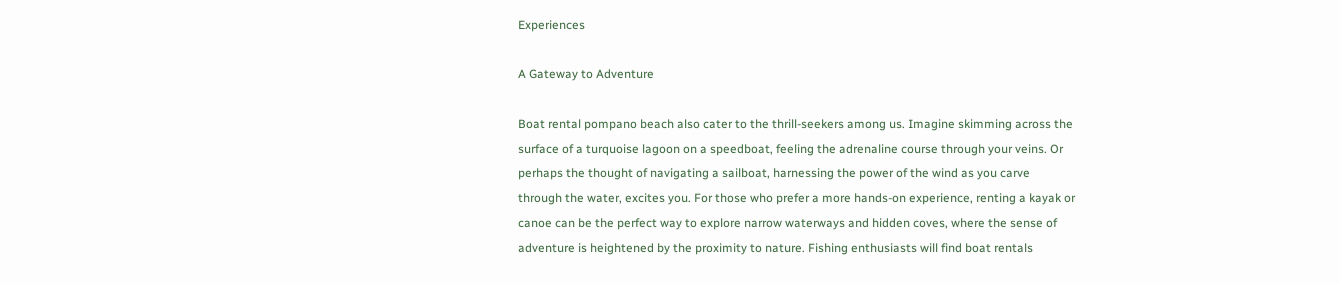Experiences

A Gateway to Adventure

Boat rental pompano beach also cater to the thrill-seekers among us. Imagine skimming across the surface of a turquoise lagoon on a speedboat, feeling the adrenaline course through your veins. Or perhaps the thought of navigating a sailboat, harnessing the power of the wind as you carve through the water, excites you. For those who prefer a more hands-on experience, renting a kayak or canoe can be the perfect way to explore narrow waterways and hidden coves, where the sense of adventure is heightened by the proximity to nature. Fishing enthusiasts will find boat rentals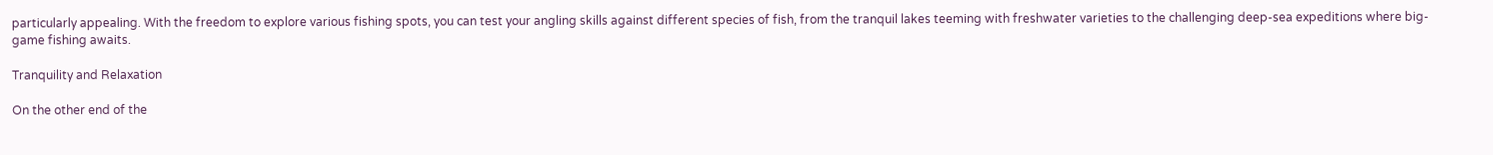particularly appealing. With the freedom to explore various fishing spots, you can test your angling skills against different species of fish, from the tranquil lakes teeming with freshwater varieties to the challenging deep-sea expeditions where big-game fishing awaits.

Tranquility and Relaxation

On the other end of the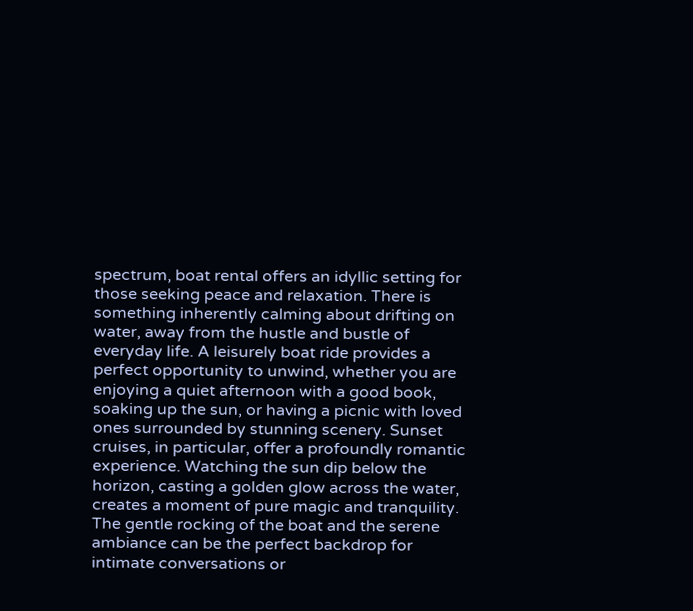spectrum, boat rental offers an idyllic setting for those seeking peace and relaxation. There is something inherently calming about drifting on water, away from the hustle and bustle of everyday life. A leisurely boat ride provides a perfect opportunity to unwind, whether you are enjoying a quiet afternoon with a good book, soaking up the sun, or having a picnic with loved ones surrounded by stunning scenery. Sunset cruises, in particular, offer a profoundly romantic experience. Watching the sun dip below the horizon, casting a golden glow across the water, creates a moment of pure magic and tranquility. The gentle rocking of the boat and the serene ambiance can be the perfect backdrop for intimate conversations or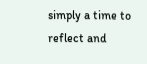simply a time to reflect and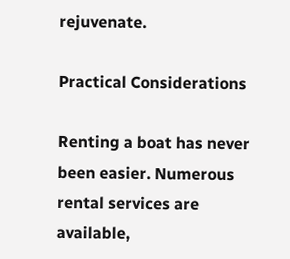rejuvenate.

Practical Considerations

Renting a boat has never been easier. Numerous rental services are available,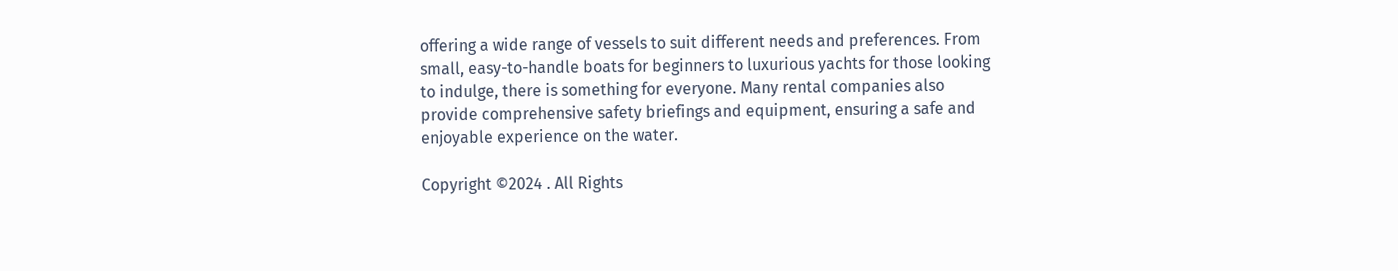offering a wide range of vessels to suit different needs and preferences. From small, easy-to-handle boats for beginners to luxurious yachts for those looking to indulge, there is something for everyone. Many rental companies also provide comprehensive safety briefings and equipment, ensuring a safe and enjoyable experience on the water.

Copyright ©2024 . All Rights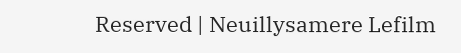Reserved | Neuillysamere Lefilm